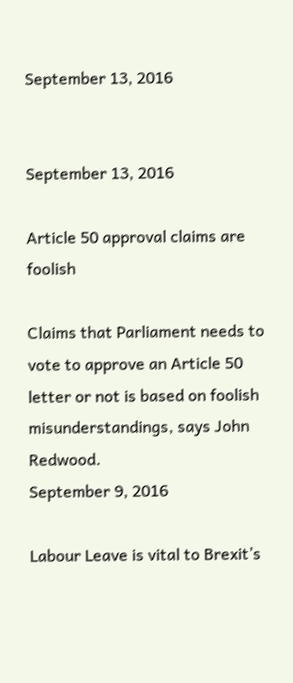September 13, 2016


September 13, 2016

Article 50 approval claims are foolish

Claims that Parliament needs to vote to approve an Article 50 letter or not is based on foolish misunderstandings, says John Redwood.
September 9, 2016

Labour Leave is vital to Brexit’s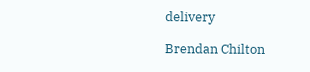delivery

Brendan Chilton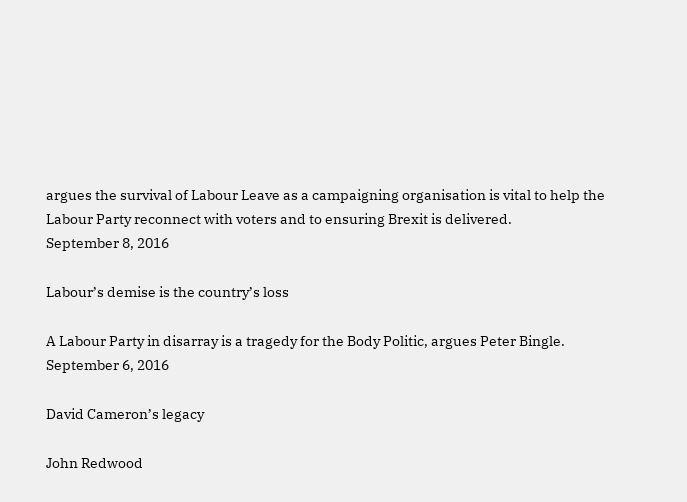argues the survival of Labour Leave as a campaigning organisation is vital to help the Labour Party reconnect with voters and to ensuring Brexit is delivered.
September 8, 2016

Labour’s demise is the country’s loss

A Labour Party in disarray is a tragedy for the Body Politic, argues Peter Bingle.
September 6, 2016

David Cameron’s legacy

John Redwood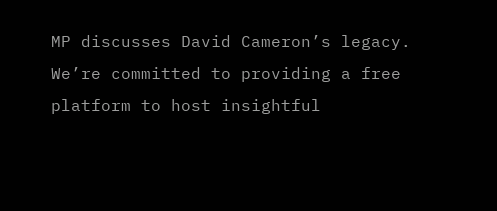MP discusses David Cameron’s legacy.
We’re committed to providing a free platform to host insightful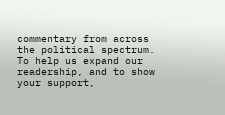commentary from across the political spectrum. To help us expand our readership, and to show your support,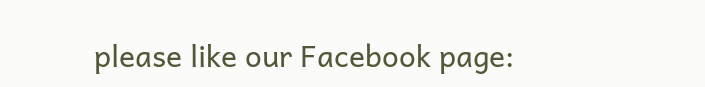please like our Facebook page: